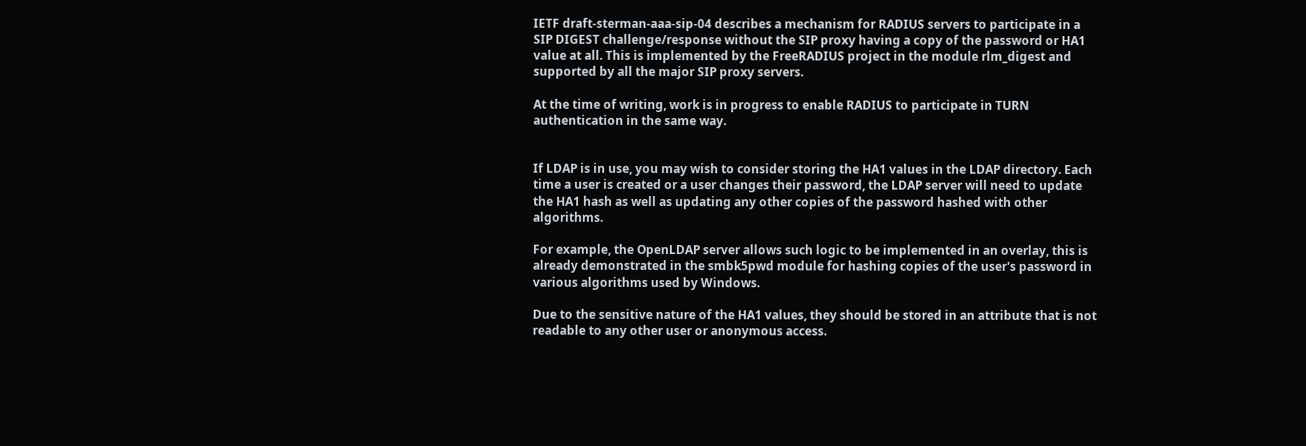IETF draft-sterman-aaa-sip-04 describes a mechanism for RADIUS servers to participate in a SIP DIGEST challenge/response without the SIP proxy having a copy of the password or HA1 value at all. This is implemented by the FreeRADIUS project in the module rlm_digest and supported by all the major SIP proxy servers.

At the time of writing, work is in progress to enable RADIUS to participate in TURN authentication in the same way.


If LDAP is in use, you may wish to consider storing the HA1 values in the LDAP directory. Each time a user is created or a user changes their password, the LDAP server will need to update the HA1 hash as well as updating any other copies of the password hashed with other algorithms.

For example, the OpenLDAP server allows such logic to be implemented in an overlay, this is already demonstrated in the smbk5pwd module for hashing copies of the user's password in various algorithms used by Windows.

Due to the sensitive nature of the HA1 values, they should be stored in an attribute that is not readable to any other user or anonymous access.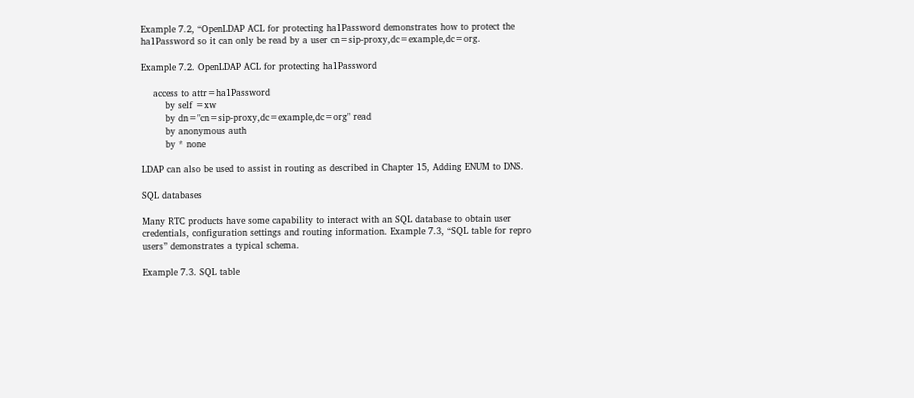Example 7.2, “OpenLDAP ACL for protecting ha1Password demonstrates how to protect the ha1Password so it can only be read by a user cn=sip-proxy,dc=example,dc=org.

Example 7.2. OpenLDAP ACL for protecting ha1Password

    access to attr=ha1Password
        by self =xw
        by dn="cn=sip-proxy,dc=example,dc=org" read
        by anonymous auth
        by * none

LDAP can also be used to assist in routing as described in Chapter 15, Adding ENUM to DNS.

SQL databases

Many RTC products have some capability to interact with an SQL database to obtain user credentials, configuration settings and routing information. Example 7.3, “SQL table for repro users” demonstrates a typical schema.

Example 7.3. SQL table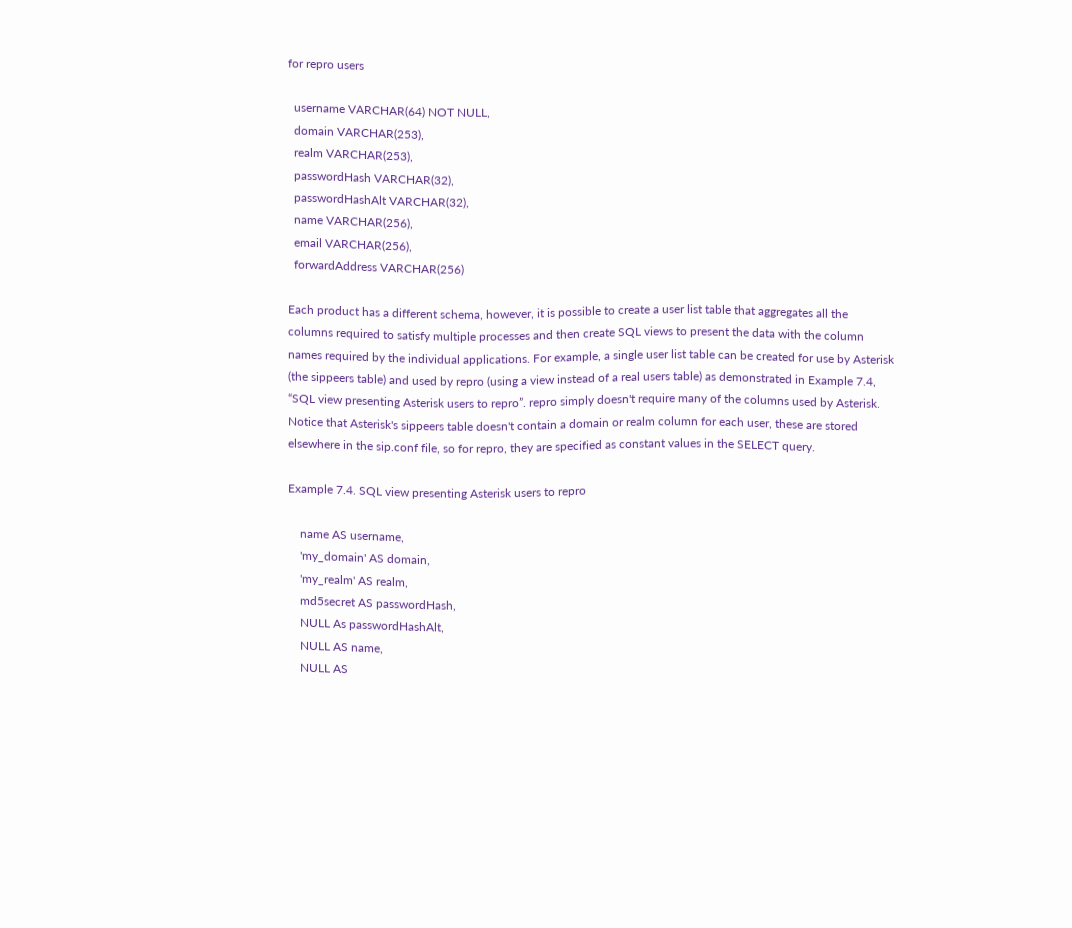for repro users

  username VARCHAR(64) NOT NULL,
  domain VARCHAR(253),
  realm VARCHAR(253),
  passwordHash VARCHAR(32),
  passwordHashAlt VARCHAR(32),
  name VARCHAR(256),
  email VARCHAR(256),
  forwardAddress VARCHAR(256)

Each product has a different schema, however, it is possible to create a user list table that aggregates all the columns required to satisfy multiple processes and then create SQL views to present the data with the column names required by the individual applications. For example, a single user list table can be created for use by Asterisk (the sippeers table) and used by repro (using a view instead of a real users table) as demonstrated in Example 7.4, “SQL view presenting Asterisk users to repro”. repro simply doesn't require many of the columns used by Asterisk. Notice that Asterisk's sippeers table doesn't contain a domain or realm column for each user, these are stored elsewhere in the sip.conf file, so for repro, they are specified as constant values in the SELECT query.

Example 7.4. SQL view presenting Asterisk users to repro

    name AS username,
    'my_domain' AS domain,
    'my_realm' AS realm,
    md5secret AS passwordHash,
    NULL As passwordHashAlt,
    NULL AS name,
    NULL AS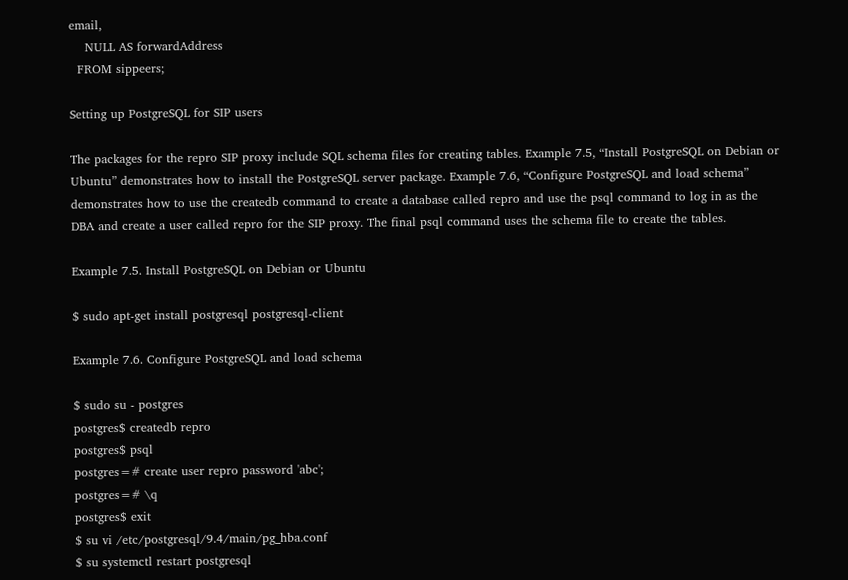email,
    NULL AS forwardAddress
  FROM sippeers;

Setting up PostgreSQL for SIP users

The packages for the repro SIP proxy include SQL schema files for creating tables. Example 7.5, “Install PostgreSQL on Debian or Ubuntu” demonstrates how to install the PostgreSQL server package. Example 7.6, “Configure PostgreSQL and load schema” demonstrates how to use the createdb command to create a database called repro and use the psql command to log in as the DBA and create a user called repro for the SIP proxy. The final psql command uses the schema file to create the tables.

Example 7.5. Install PostgreSQL on Debian or Ubuntu

$ sudo apt-get install postgresql postgresql-client

Example 7.6. Configure PostgreSQL and load schema

$ sudo su - postgres
postgres$ createdb repro
postgres$ psql
postgres=# create user repro password 'abc';
postgres=# \q
postgres$ exit
$ su vi /etc/postgresql/9.4/main/pg_hba.conf
$ su systemctl restart postgresql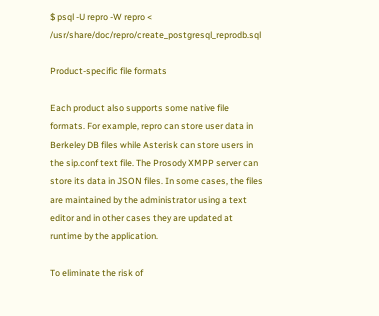$ psql -U repro -W repro < /usr/share/doc/repro/create_postgresql_reprodb.sql

Product-specific file formats

Each product also supports some native file formats. For example, repro can store user data in Berkeley DB files while Asterisk can store users in the sip.conf text file. The Prosody XMPP server can store its data in JSON files. In some cases, the files are maintained by the administrator using a text editor and in other cases they are updated at runtime by the application.

To eliminate the risk of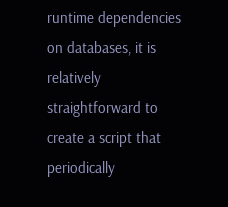runtime dependencies on databases, it is relatively straightforward to create a script that periodically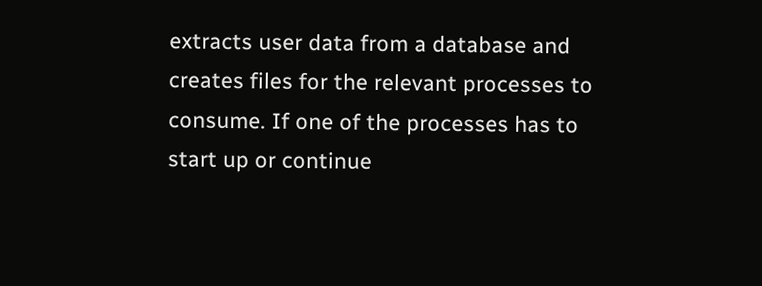extracts user data from a database and creates files for the relevant processes to consume. If one of the processes has to start up or continue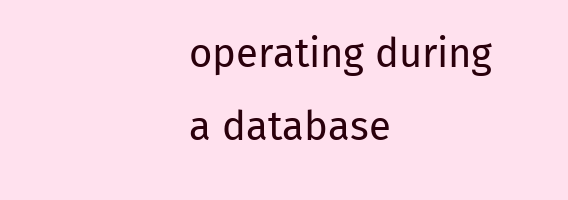operating during a database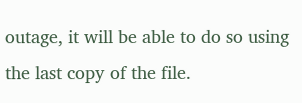outage, it will be able to do so using the last copy of the file.